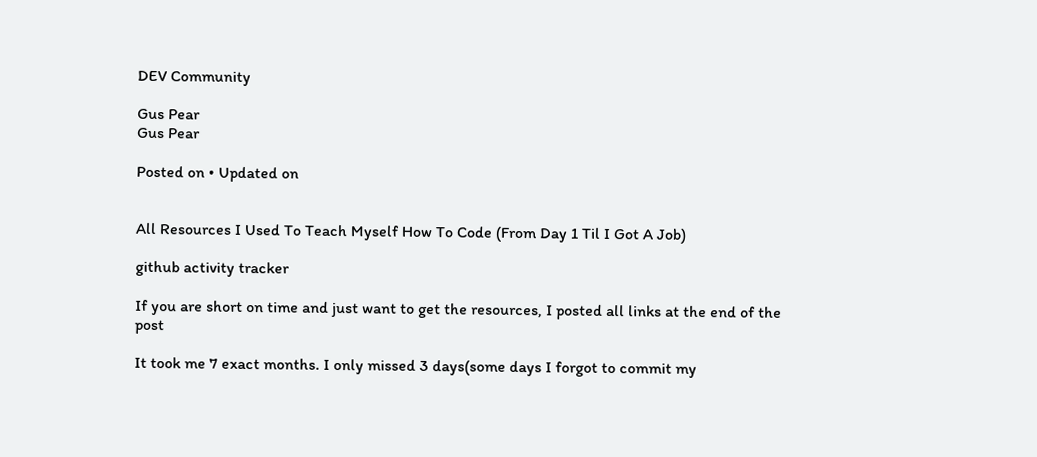DEV Community

Gus Pear
Gus Pear

Posted on • Updated on


All Resources I Used To Teach Myself How To Code (From Day 1 Til I Got A Job)

github activity tracker

If you are short on time and just want to get the resources, I posted all links at the end of the post

It took me 7 exact months. I only missed 3 days(some days I forgot to commit my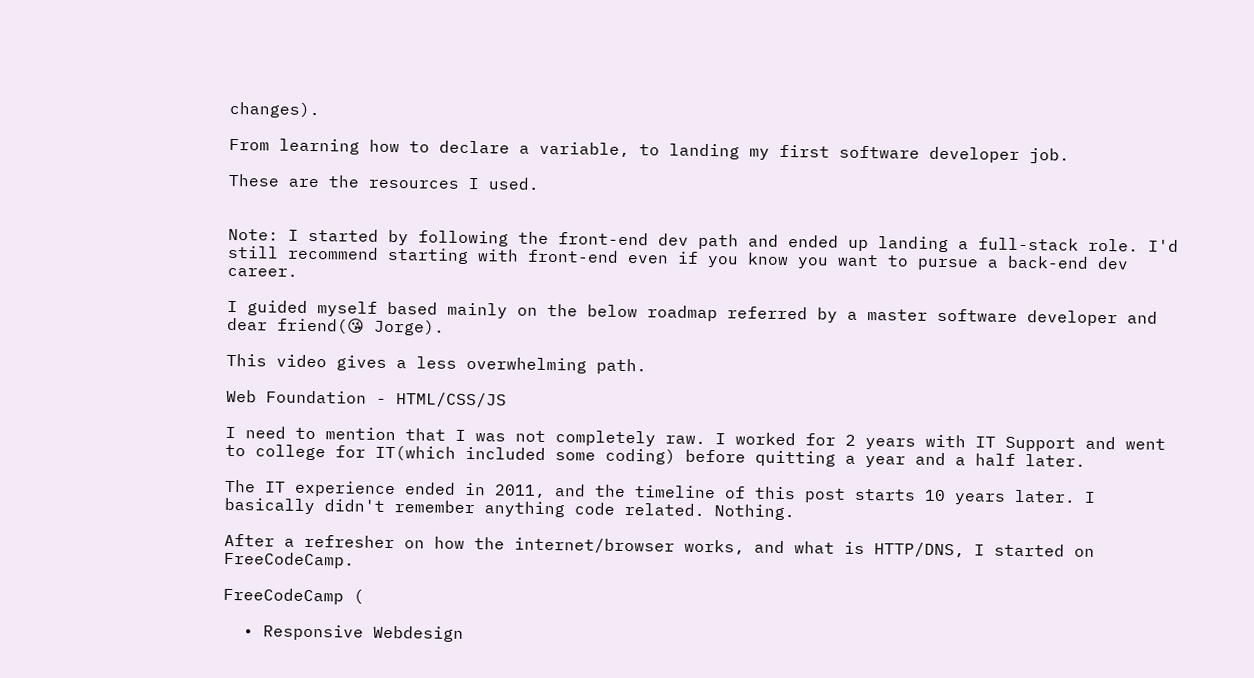changes).

From learning how to declare a variable, to landing my first software developer job.

These are the resources I used.


Note: I started by following the front-end dev path and ended up landing a full-stack role. I'd still recommend starting with front-end even if you know you want to pursue a back-end dev career.

I guided myself based mainly on the below roadmap referred by a master software developer and dear friend(😘 Jorge).

This video gives a less overwhelming path.

Web Foundation - HTML/CSS/JS

I need to mention that I was not completely raw. I worked for 2 years with IT Support and went to college for IT(which included some coding) before quitting a year and a half later.

The IT experience ended in 2011, and the timeline of this post starts 10 years later. I basically didn't remember anything code related. Nothing.

After a refresher on how the internet/browser works, and what is HTTP/DNS, I started on FreeCodeCamp.

FreeCodeCamp (

  • Responsive Webdesign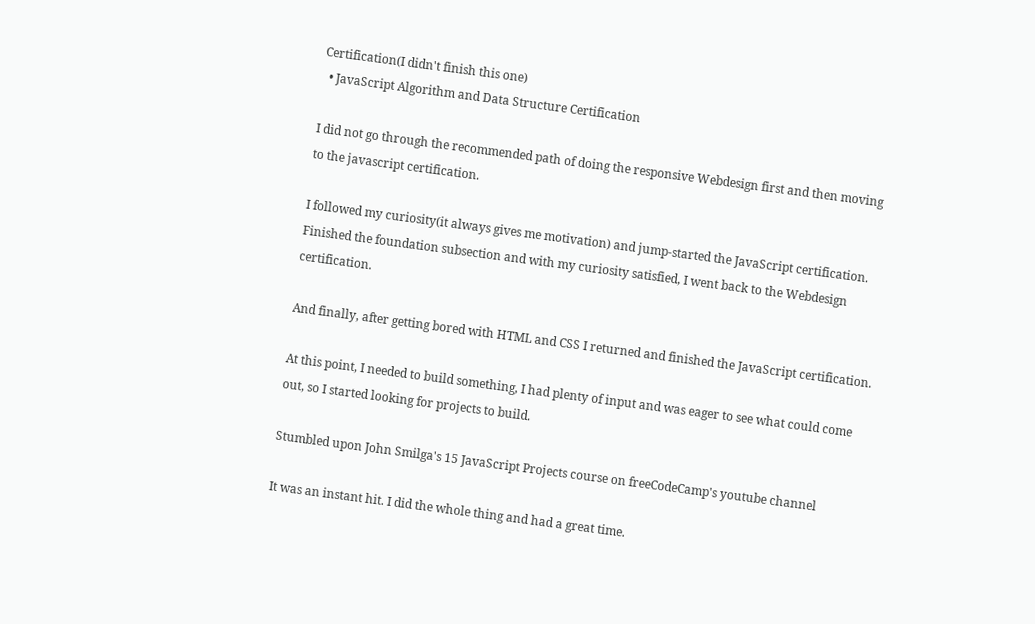Certification(I didn't finish this one)
  • JavaScript Algorithm and Data Structure Certification

I did not go through the recommended path of doing the responsive Webdesign first and then moving to the javascript certification.

I followed my curiosity(it always gives me motivation) and jump-started the JavaScript certification. Finished the foundation subsection and with my curiosity satisfied, I went back to the Webdesign certification.

And finally, after getting bored with HTML and CSS I returned and finished the JavaScript certification.

At this point, I needed to build something, I had plenty of input and was eager to see what could come out, so I started looking for projects to build.

Stumbled upon John Smilga's 15 JavaScript Projects course on freeCodeCamp's youtube channel

It was an instant hit. I did the whole thing and had a great time.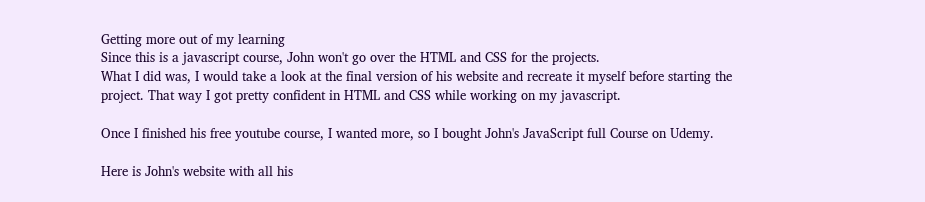Getting more out of my learning
Since this is a javascript course, John won't go over the HTML and CSS for the projects.
What I did was, I would take a look at the final version of his website and recreate it myself before starting the project. That way I got pretty confident in HTML and CSS while working on my javascript.

Once I finished his free youtube course, I wanted more, so I bought John's JavaScript full Course on Udemy.

Here is John's website with all his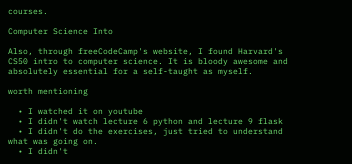courses.

Computer Science Into

Also, through freeCodeCamp's website, I found Harvard's CS50 intro to computer science. It is bloody awesome and absolutely essential for a self-taught as myself.

worth mentioning

  • I watched it on youtube
  • I didn't watch lecture 6 python and lecture 9 flask
  • I didn't do the exercises, just tried to understand what was going on.
  • I didn't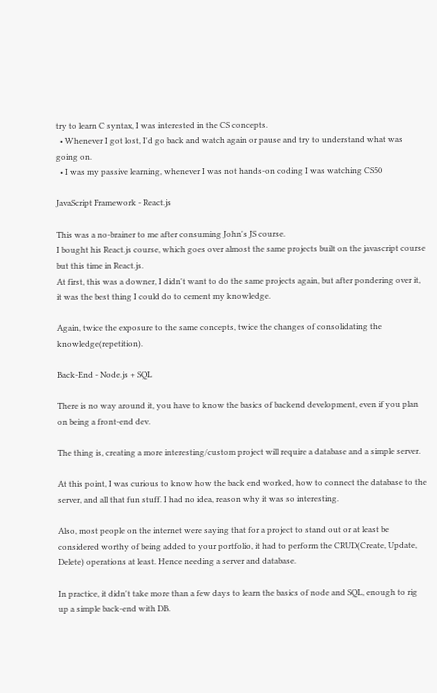try to learn C syntax, I was interested in the CS concepts.
  • Whenever I got lost, I'd go back and watch again or pause and try to understand what was going on.
  • I was my passive learning, whenever I was not hands-on coding I was watching CS50

JavaScript Framework - React.js

This was a no-brainer to me after consuming John's JS course.
I bought his React.js course, which goes over almost the same projects built on the javascript course but this time in React.js.
At first, this was a downer, I didn't want to do the same projects again, but after pondering over it, it was the best thing I could do to cement my knowledge.

Again, twice the exposure to the same concepts, twice the changes of consolidating the knowledge(repetition).

Back-End - Node.js + SQL

There is no way around it, you have to know the basics of backend development, even if you plan on being a front-end dev.

The thing is, creating a more interesting/custom project will require a database and a simple server.

At this point, I was curious to know how the back end worked, how to connect the database to the server, and all that fun stuff. I had no idea, reason why it was so interesting.

Also, most people on the internet were saying that for a project to stand out or at least be considered worthy of being added to your portfolio, it had to perform the CRUD(Create, Update, Delete) operations at least. Hence needing a server and database.

In practice, it didn't take more than a few days to learn the basics of node and SQL, enough to rig up a simple back-end with DB.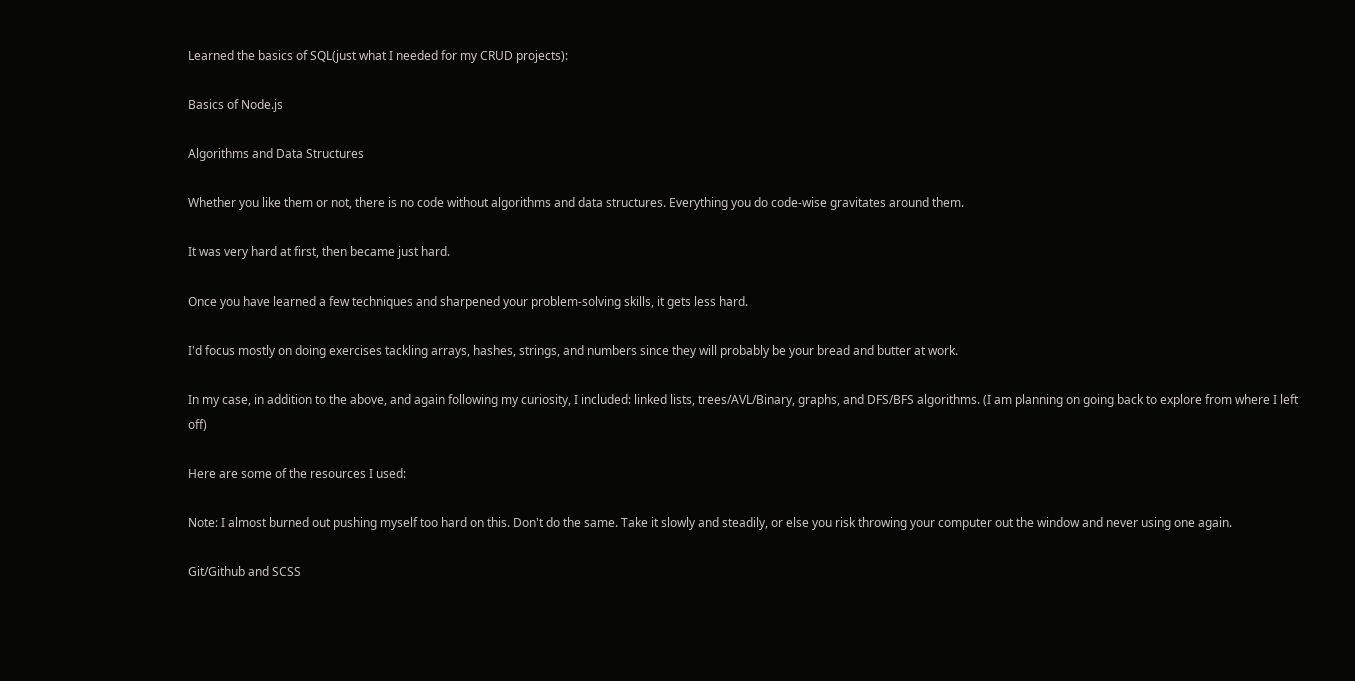Learned the basics of SQL(just what I needed for my CRUD projects):

Basics of Node.js

Algorithms and Data Structures

Whether you like them or not, there is no code without algorithms and data structures. Everything you do code-wise gravitates around them.

It was very hard at first, then became just hard.

Once you have learned a few techniques and sharpened your problem-solving skills, it gets less hard.

I'd focus mostly on doing exercises tackling arrays, hashes, strings, and numbers since they will probably be your bread and butter at work.

In my case, in addition to the above, and again following my curiosity, I included: linked lists, trees/AVL/Binary, graphs, and DFS/BFS algorithms. (I am planning on going back to explore from where I left off)

Here are some of the resources I used:

Note: I almost burned out pushing myself too hard on this. Don't do the same. Take it slowly and steadily, or else you risk throwing your computer out the window and never using one again.

Git/Github and SCSS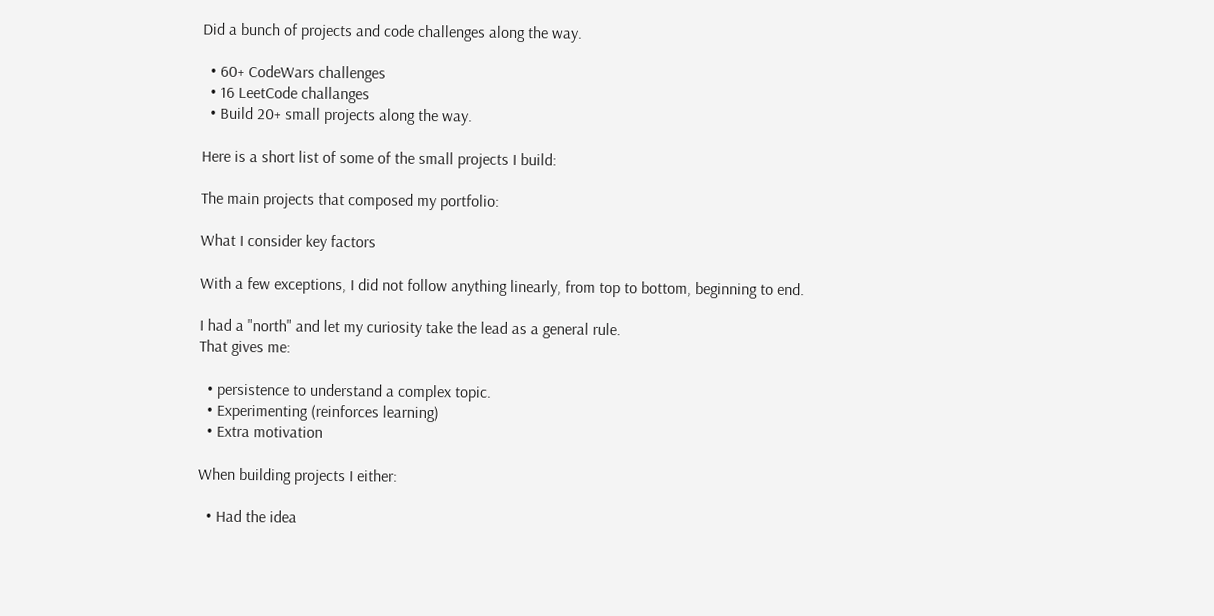Did a bunch of projects and code challenges along the way.

  • 60+ CodeWars challenges
  • 16 LeetCode challanges
  • Build 20+ small projects along the way.

Here is a short list of some of the small projects I build:

The main projects that composed my portfolio:

What I consider key factors

With a few exceptions, I did not follow anything linearly, from top to bottom, beginning to end.

I had a "north" and let my curiosity take the lead as a general rule.
That gives me:

  • persistence to understand a complex topic.
  • Experimenting (reinforces learning)
  • Extra motivation

When building projects I either:

  • Had the idea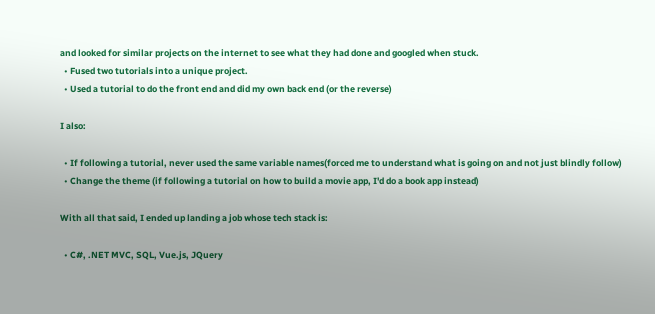and looked for similar projects on the internet to see what they had done and googled when stuck.
  • Fused two tutorials into a unique project.
  • Used a tutorial to do the front end and did my own back end (or the reverse)

I also:

  • If following a tutorial, never used the same variable names(forced me to understand what is going on and not just blindly follow)
  • Change the theme (if following a tutorial on how to build a movie app, I'd do a book app instead)

With all that said, I ended up landing a job whose tech stack is:

  • C#, .NET MVC, SQL, Vue.js, JQuery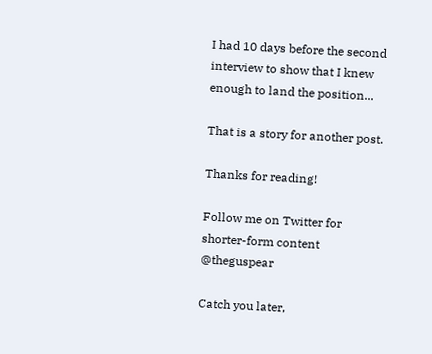I had 10 days before the second interview to show that I knew enough to land the position...

That is a story for another post.

Thanks for reading!

Follow me on Twitter for shorter-form content @theguspear

Catch you later,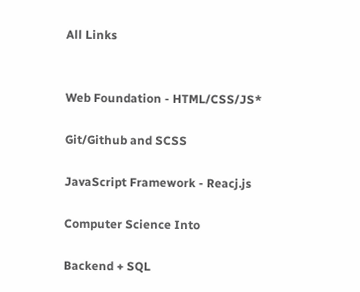All Links


Web Foundation - HTML/CSS/JS*

Git/Github and SCSS

JavaScript Framework - Reacj.js

Computer Science Into

Backend + SQL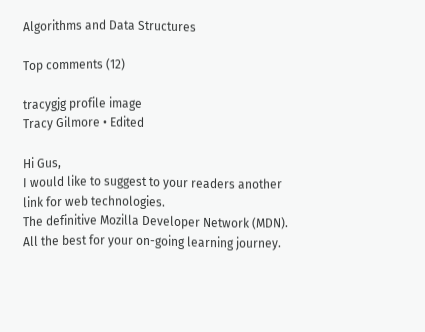Algorithms and Data Structures

Top comments (12)

tracygjg profile image
Tracy Gilmore • Edited

Hi Gus,
I would like to suggest to your readers another link for web technologies.
The definitive Mozilla Developer Network (MDN).
All the best for your on-going learning journey.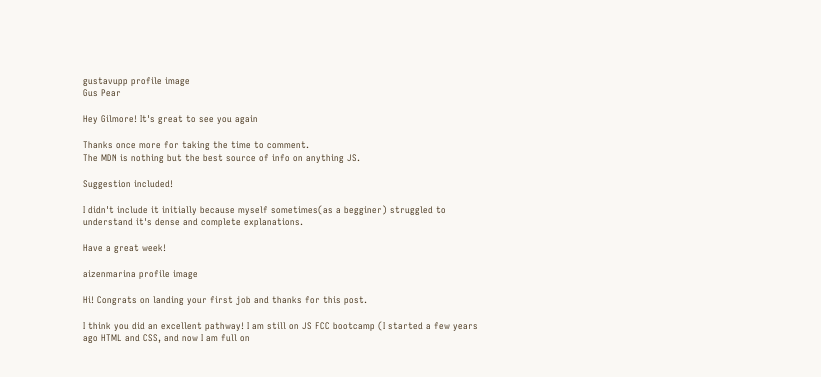gustavupp profile image
Gus Pear

Hey Gilmore! It's great to see you again

Thanks once more for taking the time to comment.
The MDN is nothing but the best source of info on anything JS.

Suggestion included!

I didn't include it initially because myself sometimes(as a begginer) struggled to understand it's dense and complete explanations.

Have a great week!

aizenmarina profile image

Hi! Congrats on landing your first job and thanks for this post.

I think you did an excellent pathway! I am still on JS FCC bootcamp (I started a few years ago HTML and CSS, and now I am full on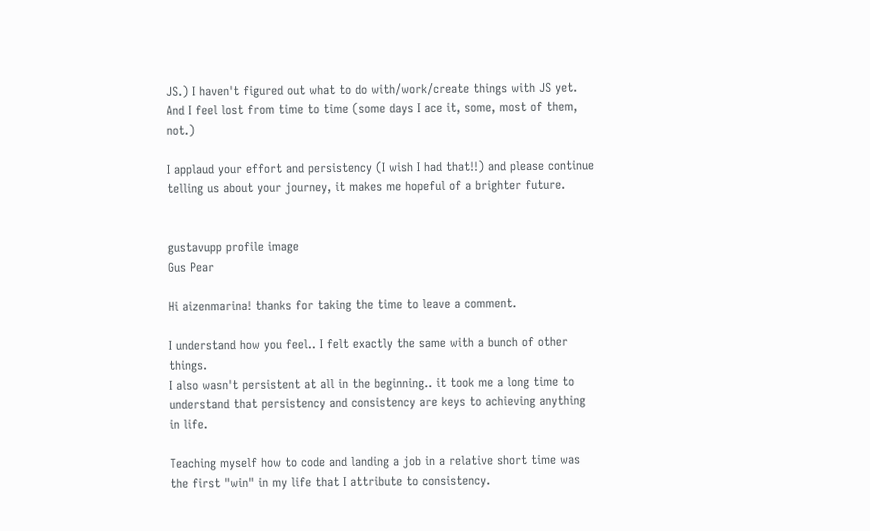JS.) I haven't figured out what to do with/work/create things with JS yet. And I feel lost from time to time (some days I ace it, some, most of them, not.)

I applaud your effort and persistency (I wish I had that!!) and please continue telling us about your journey, it makes me hopeful of a brighter future.


gustavupp profile image
Gus Pear

Hi aizenmarina! thanks for taking the time to leave a comment.

I understand how you feel.. I felt exactly the same with a bunch of other things.
I also wasn't persistent at all in the beginning.. it took me a long time to understand that persistency and consistency are keys to achieving anything in life.

Teaching myself how to code and landing a job in a relative short time was the first "win" in my life that I attribute to consistency.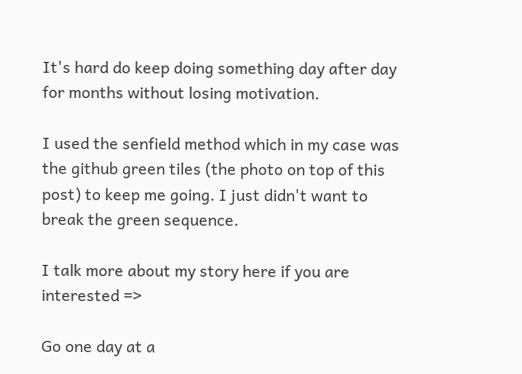It's hard do keep doing something day after day for months without losing motivation.

I used the senfield method which in my case was the github green tiles (the photo on top of this post) to keep me going. I just didn't want to break the green sequence.

I talk more about my story here if you are interested =>

Go one day at a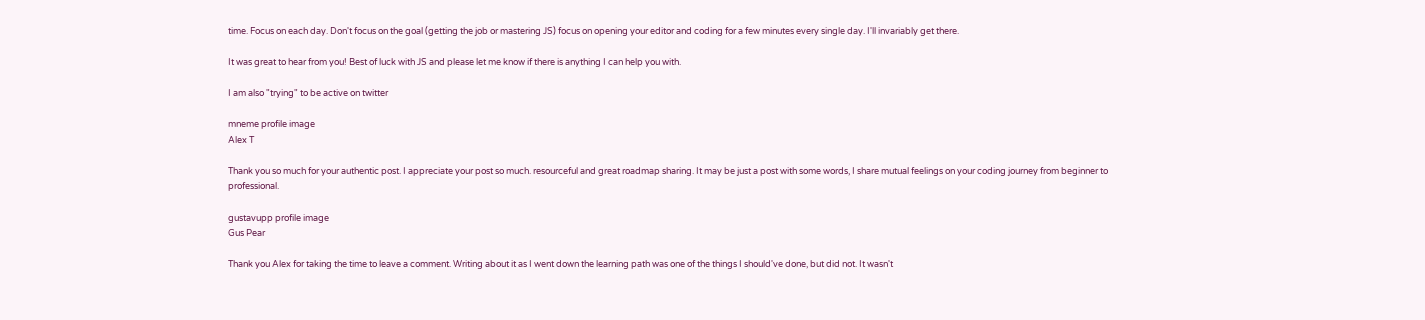time. Focus on each day. Don't focus on the goal (getting the job or mastering JS) focus on opening your editor and coding for a few minutes every single day. I'll invariably get there.

It was great to hear from you! Best of luck with JS and please let me know if there is anything I can help you with.

I am also "trying" to be active on twitter

mneme profile image
Alex T

Thank you so much for your authentic post. I appreciate your post so much. resourceful and great roadmap sharing. It may be just a post with some words, I share mutual feelings on your coding journey from beginner to professional.

gustavupp profile image
Gus Pear

Thank you Alex for taking the time to leave a comment. Writing about it as I went down the learning path was one of the things I should've done, but did not. It wasn't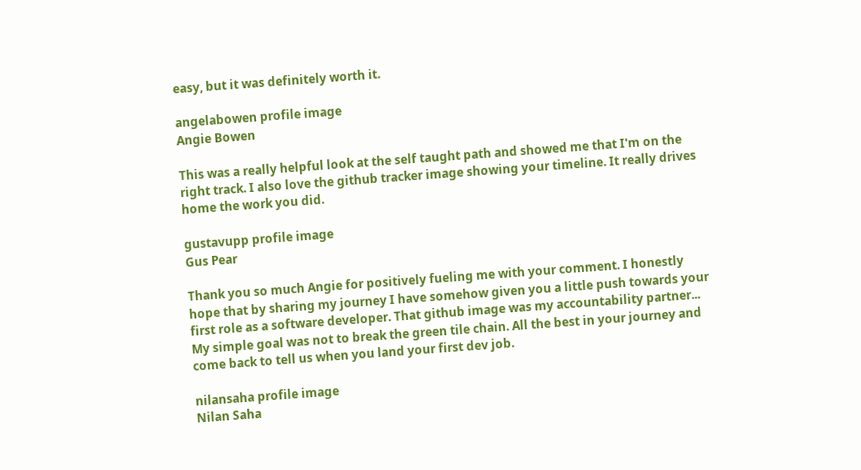easy, but it was definitely worth it.

angelabowen profile image
Angie Bowen

This was a really helpful look at the self taught path and showed me that I'm on the right track. I also love the github tracker image showing your timeline. It really drives home the work you did.

gustavupp profile image
Gus Pear

Thank you so much Angie for positively fueling me with your comment. I honestly hope that by sharing my journey I have somehow given you a little push towards your first role as a software developer. That github image was my accountability partner... My simple goal was not to break the green tile chain. All the best in your journey and come back to tell us when you land your first dev job.

nilansaha profile image
Nilan Saha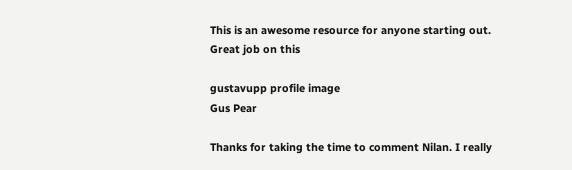This is an awesome resource for anyone starting out. Great job on this

gustavupp profile image
Gus Pear

Thanks for taking the time to comment Nilan. I really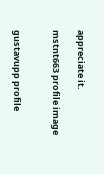appreciate it.

mstnt663 profile image


gustavupp profile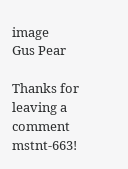image
Gus Pear

Thanks for leaving a comment mstnt-663!